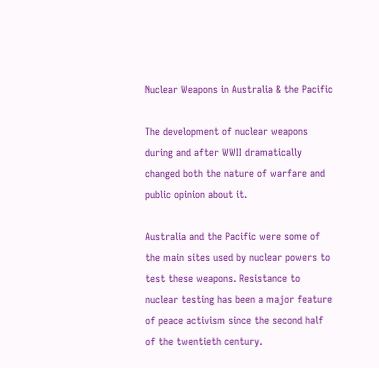Nuclear Weapons in Australia & the Pacific

The development of nuclear weapons during and after WWII dramatically changed both the nature of warfare and public opinion about it.

Australia and the Pacific were some of the main sites used by nuclear powers to test these weapons. Resistance to nuclear testing has been a major feature of peace activism since the second half of the twentieth century.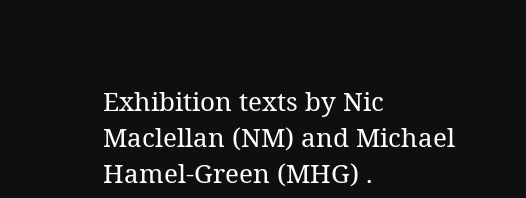Exhibition texts by Nic Maclellan (NM) and Michael Hamel-Green (MHG) .